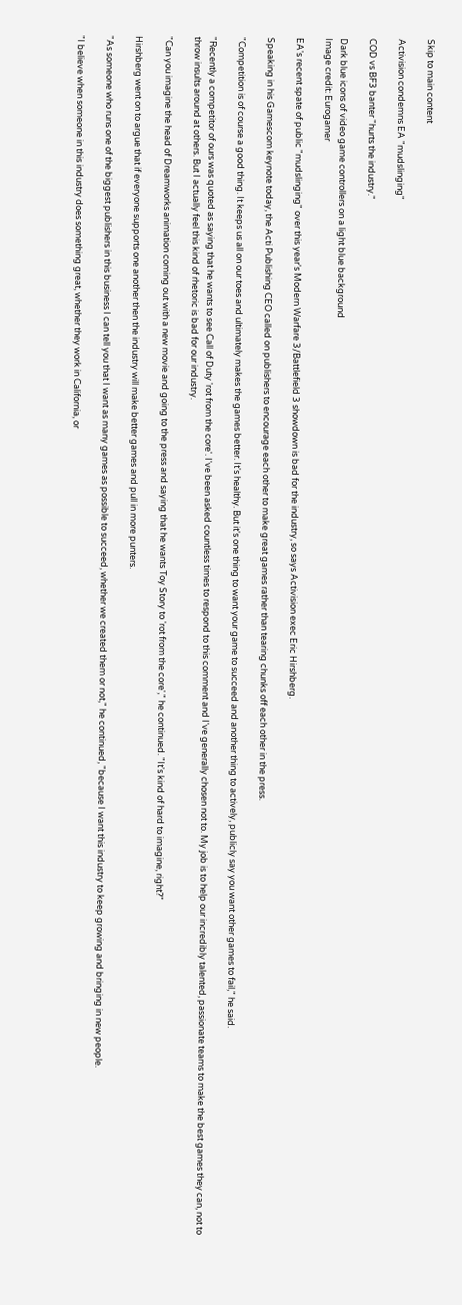Skip to main content

Activision condemns EA "mudslinging"

COD vs BF3 banter "hurts the industry."

Dark blue icons of video game controllers on a light blue background
Image credit: Eurogamer

EA's recent spate of public "mudslinging" over this year's Modern Warfare 3/Battlefield 3 showdown is bad for the industry, so says Activision exec Eric Hirshberg.

Speaking in his Gamescom keynote today, the Acti Publishing CEO called on publishers to encourage each other to make great games rather than tearing chunks off each other in the press.

"Competition is of course a good thing. It keeps us all on our toes and ultimately makes the games better. It's healthy. But it's one thing to want your game to succeed and another thing to actively, publicly say you want other games to fail," he said.

"Recently a competitor of ours was quoted as saying that he wants to see Call of Duty 'rot from the core'. I've been asked countless times to respond to this comment and I've generally chosen not to. My job is to help our incredibly talented, passionate teams to make the best games they can, not to throw insults around at others. But I actually feel this kind of rhetoric is bad for our industry.

"Can you imagine the head of Dreamworks animation coming out with a new movie and going to the press and saying that he wants Toy Story to 'rot from the core'," he continued. "It's kind of hard to imagine, right?"

Hirshberg went on to argue that if everyone supports one another then the industry will make better games and pull in more punters.

"As someone who runs one of the biggest publishers in this business I can tell you that I want as many games as possible to succeed, whether we created them or not," he continued, "because I want this industry to keep growing and bringing in new people.

"I believe when someone in this industry does something great, whether they work in California, or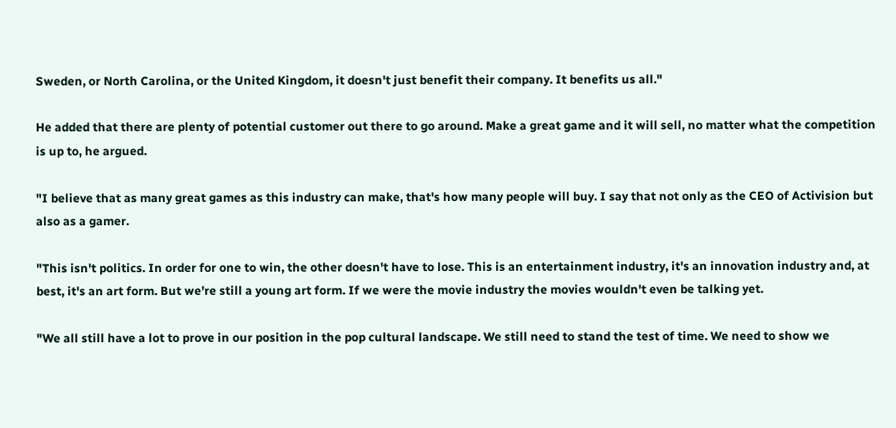Sweden, or North Carolina, or the United Kingdom, it doesn't just benefit their company. It benefits us all."

He added that there are plenty of potential customer out there to go around. Make a great game and it will sell, no matter what the competition is up to, he argued.

"I believe that as many great games as this industry can make, that's how many people will buy. I say that not only as the CEO of Activision but also as a gamer.

"This isn't politics. In order for one to win, the other doesn't have to lose. This is an entertainment industry, it's an innovation industry and, at best, it's an art form. But we're still a young art form. If we were the movie industry the movies wouldn't even be talking yet.

"We all still have a lot to prove in our position in the pop cultural landscape. We still need to stand the test of time. We need to show we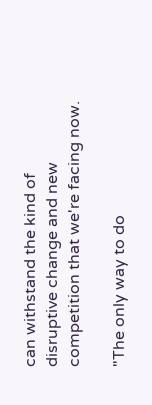can withstand the kind of disruptive change and new competition that we're facing now.

"The only way to do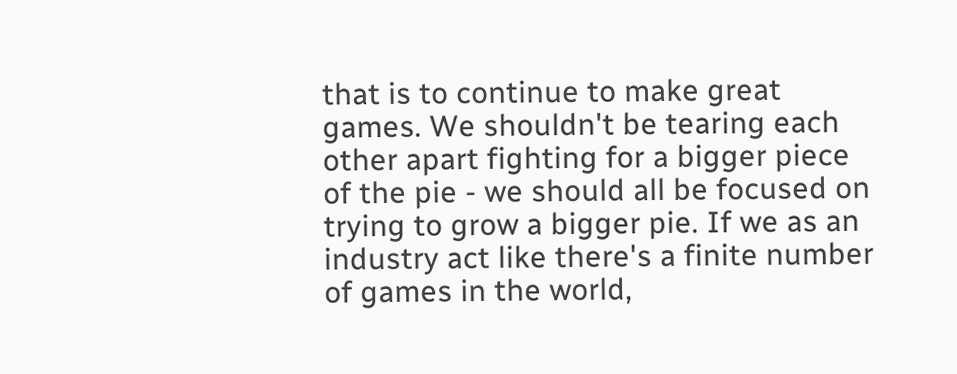that is to continue to make great games. We shouldn't be tearing each other apart fighting for a bigger piece of the pie - we should all be focused on trying to grow a bigger pie. If we as an industry act like there's a finite number of games in the world,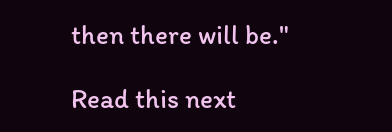then there will be."

Read this next